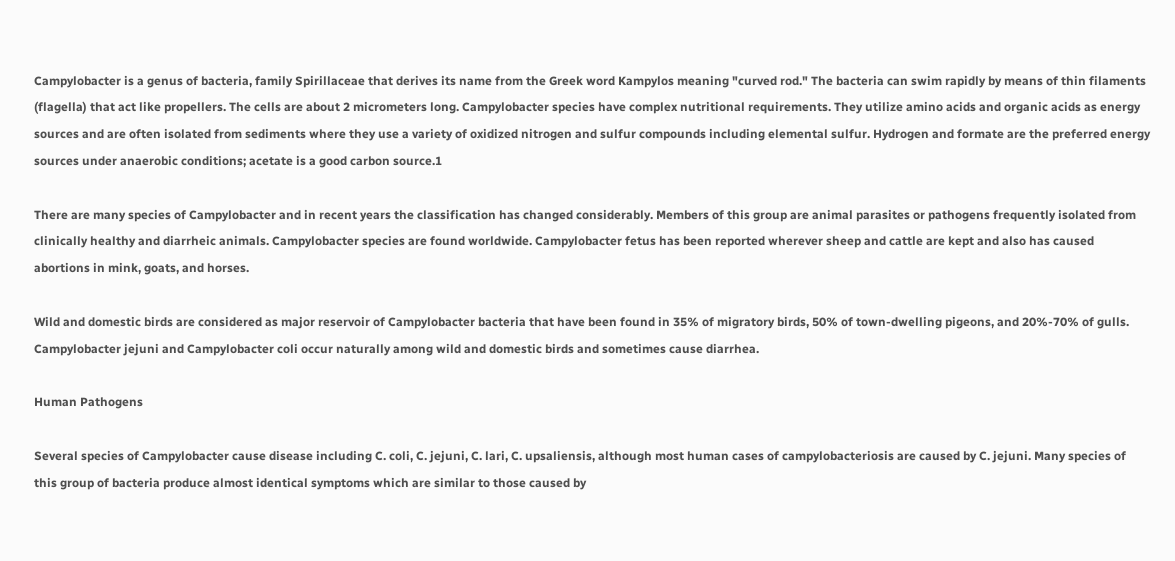Campylobacter is a genus of bacteria, family Spirillaceae that derives its name from the Greek word Kampylos meaning "curved rod." The bacteria can swim rapidly by means of thin filaments (flagella) that act like propellers. The cells are about 2 micrometers long. Campylobacter species have complex nutritional requirements. They utilize amino acids and organic acids as energy sources and are often isolated from sediments where they use a variety of oxidized nitrogen and sulfur compounds including elemental sulfur. Hydrogen and formate are the preferred energy sources under anaerobic conditions; acetate is a good carbon source.1

There are many species of Campylobacter and in recent years the classification has changed considerably. Members of this group are animal parasites or pathogens frequently isolated from clinically healthy and diarrheic animals. Campylobacter species are found worldwide. Campylobacter fetus has been reported wherever sheep and cattle are kept and also has caused abortions in mink, goats, and horses.

Wild and domestic birds are considered as major reservoir of Campylobacter bacteria that have been found in 35% of migratory birds, 50% of town-dwelling pigeons, and 20%-70% of gulls. Campylobacter jejuni and Campylobacter coli occur naturally among wild and domestic birds and sometimes cause diarrhea.

Human Pathogens

Several species of Campylobacter cause disease including C. coli, C. jejuni, C. lari, C. upsaliensis, although most human cases of campylobacteriosis are caused by C. jejuni. Many species of this group of bacteria produce almost identical symptoms which are similar to those caused by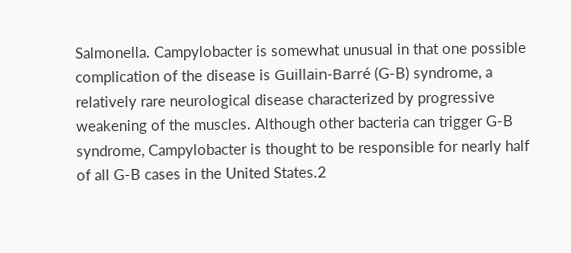Salmonella. Campylobacter is somewhat unusual in that one possible complication of the disease is Guillain-Barré (G-B) syndrome, a relatively rare neurological disease characterized by progressive weakening of the muscles. Although other bacteria can trigger G-B syndrome, Campylobacter is thought to be responsible for nearly half of all G-B cases in the United States.2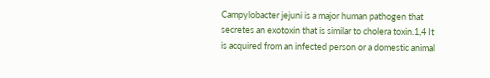Campylobacter jejuni is a major human pathogen that secretes an exotoxin that is similar to cholera toxin.1,4 It is acquired from an infected person or a domestic animal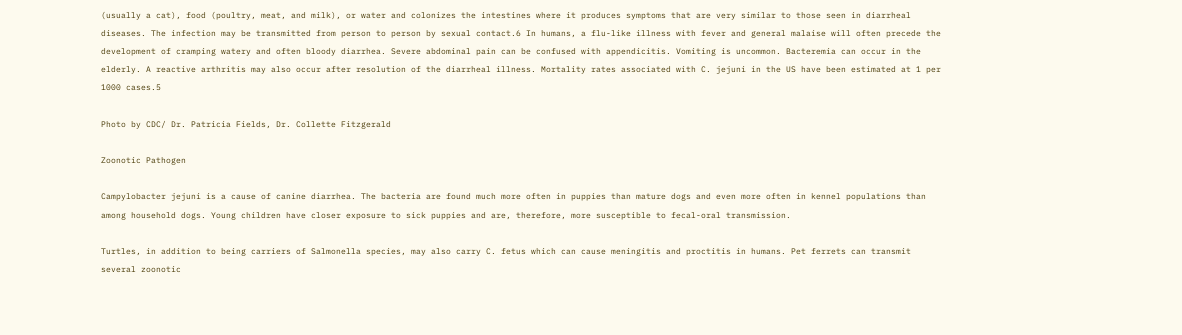(usually a cat), food (poultry, meat, and milk), or water and colonizes the intestines where it produces symptoms that are very similar to those seen in diarrheal diseases. The infection may be transmitted from person to person by sexual contact.6 In humans, a flu-like illness with fever and general malaise will often precede the development of cramping watery and often bloody diarrhea. Severe abdominal pain can be confused with appendicitis. Vomiting is uncommon. Bacteremia can occur in the elderly. A reactive arthritis may also occur after resolution of the diarrheal illness. Mortality rates associated with C. jejuni in the US have been estimated at 1 per 1000 cases.5

Photo by CDC/ Dr. Patricia Fields, Dr. Collette Fitzgerald

Zoonotic Pathogen

Campylobacter jejuni is a cause of canine diarrhea. The bacteria are found much more often in puppies than mature dogs and even more often in kennel populations than among household dogs. Young children have closer exposure to sick puppies and are, therefore, more susceptible to fecal-oral transmission.

Turtles, in addition to being carriers of Salmonella species, may also carry C. fetus which can cause meningitis and proctitis in humans. Pet ferrets can transmit several zoonotic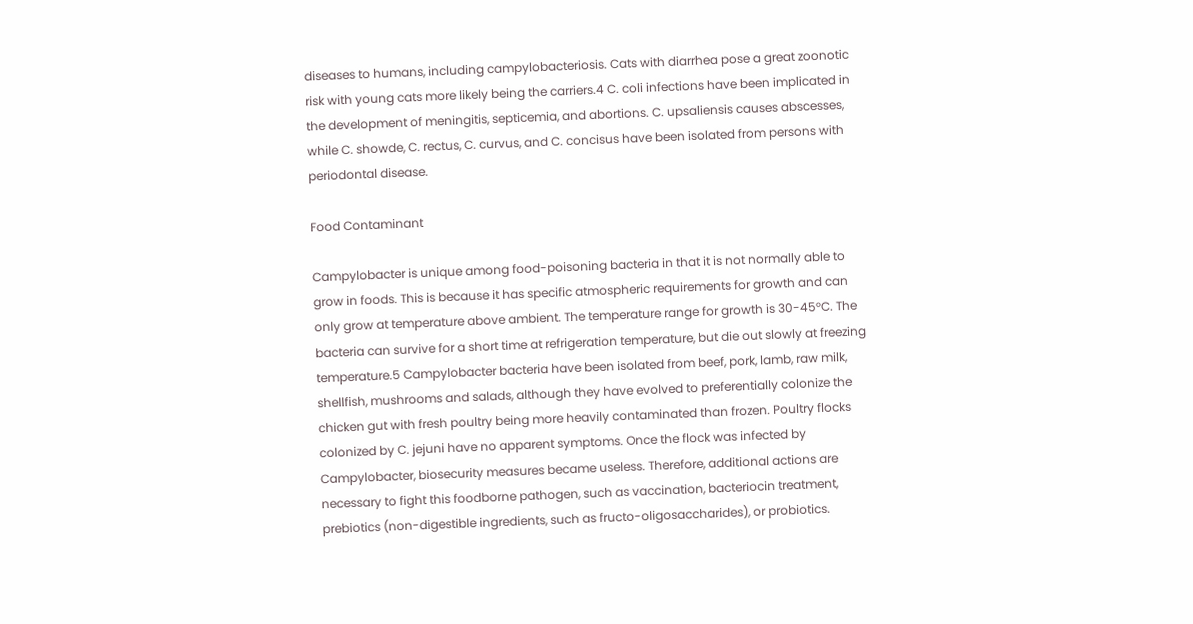diseases to humans, including campylobacteriosis. Cats with diarrhea pose a great zoonotic risk with young cats more likely being the carriers.4 C. coli infections have been implicated in the development of meningitis, septicemia, and abortions. C. upsaliensis causes abscesses, while C. showde, C. rectus, C. curvus, and C. concisus have been isolated from persons with periodontal disease.

Food Contaminant

Campylobacter is unique among food-poisoning bacteria in that it is not normally able to grow in foods. This is because it has specific atmospheric requirements for growth and can only grow at temperature above ambient. The temperature range for growth is 30-45°C. The bacteria can survive for a short time at refrigeration temperature, but die out slowly at freezing temperature.5 Campylobacter bacteria have been isolated from beef, pork, lamb, raw milk, shellfish, mushrooms and salads, although they have evolved to preferentially colonize the chicken gut with fresh poultry being more heavily contaminated than frozen. Poultry flocks colonized by C. jejuni have no apparent symptoms. Once the flock was infected by Campylobacter, biosecurity measures became useless. Therefore, additional actions are necessary to fight this foodborne pathogen, such as vaccination, bacteriocin treatment, prebiotics (non-digestible ingredients, such as fructo-oligosaccharides), or probiotics.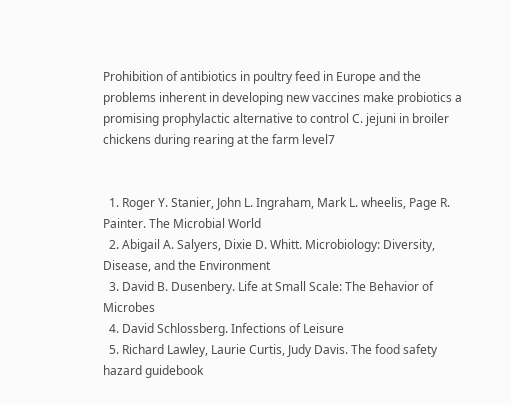Prohibition of antibiotics in poultry feed in Europe and the problems inherent in developing new vaccines make probiotics a promising prophylactic alternative to control C. jejuni in broiler chickens during rearing at the farm level7


  1. Roger Y. Stanier, John L. Ingraham, Mark L. wheelis, Page R. Painter. The Microbial World
  2. Abigail A. Salyers, Dixie D. Whitt. Microbiology: Diversity, Disease, and the Environment
  3. David B. Dusenbery. Life at Small Scale: The Behavior of Microbes
  4. David Schlossberg. Infections of Leisure
  5. Richard Lawley, Laurie Curtis, Judy Davis. The food safety hazard guidebook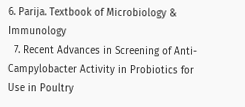6. Parija. Textbook of Microbiology & Immunology
  7. Recent Advances in Screening of Anti-Campylobacter Activity in Probiotics for Use in Poultry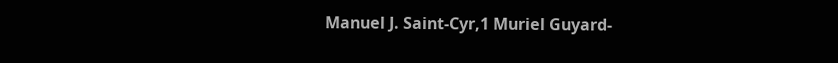Manuel J. Saint-Cyr,1 Muriel Guyard-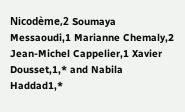Nicodème,2 Soumaya Messaoudi,1 Marianne Chemaly,2 Jean-Michel Cappelier,1 Xavier Dousset,1,* and Nabila Haddad1,*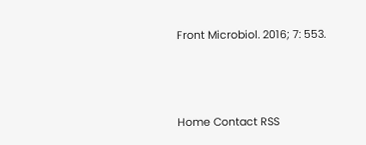Front Microbiol. 2016; 7: 553.



Home Contact RSS